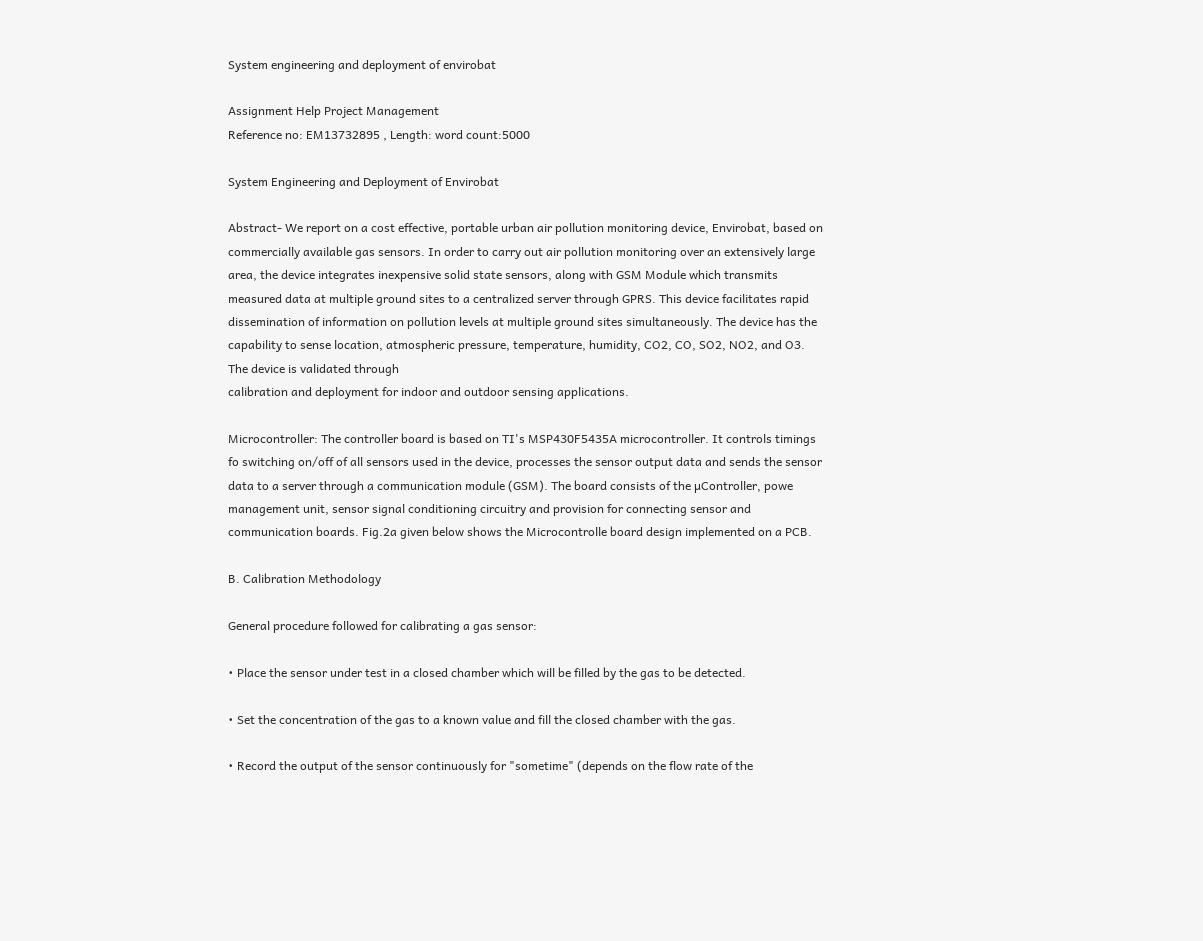System engineering and deployment of envirobat

Assignment Help Project Management
Reference no: EM13732895 , Length: word count:5000

System Engineering and Deployment of Envirobat

Abstract- We report on a cost effective, portable urban air pollution monitoring device, Envirobat, based on commercially available gas sensors. In order to carry out air pollution monitoring over an extensively large area, the device integrates inexpensive solid state sensors, along with GSM Module which transmits measured data at multiple ground sites to a centralized server through GPRS. This device facilitates rapid dissemination of information on pollution levels at multiple ground sites simultaneously. The device has the capability to sense location, atmospheric pressure, temperature, humidity, CO2, CO, SO2, NO2, and O3. The device is validated through
calibration and deployment for indoor and outdoor sensing applications.

Microcontroller: The controller board is based on TI's MSP430F5435A microcontroller. It controls timings fo switching on/off of all sensors used in the device, processes the sensor output data and sends the sensor data to a server through a communication module (GSM). The board consists of the µController, powe management unit, sensor signal conditioning circuitry and provision for connecting sensor and communication boards. Fig.2a given below shows the Microcontrolle board design implemented on a PCB.

B. Calibration Methodology

General procedure followed for calibrating a gas sensor:

• Place the sensor under test in a closed chamber which will be filled by the gas to be detected.

• Set the concentration of the gas to a known value and fill the closed chamber with the gas.

• Record the output of the sensor continuously for "sometime" (depends on the flow rate of the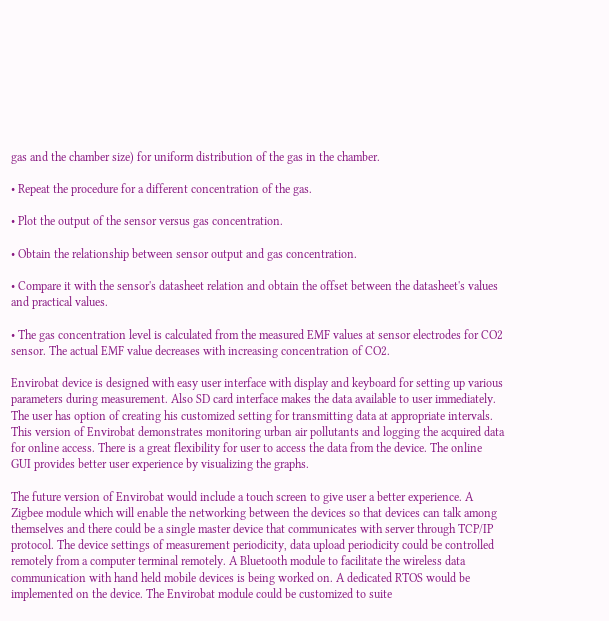gas and the chamber size) for uniform distribution of the gas in the chamber.

• Repeat the procedure for a different concentration of the gas.

• Plot the output of the sensor versus gas concentration.

• Obtain the relationship between sensor output and gas concentration.

• Compare it with the sensor's datasheet relation and obtain the offset between the datasheet's values and practical values.

• The gas concentration level is calculated from the measured EMF values at sensor electrodes for CO2 sensor. The actual EMF value decreases with increasing concentration of CO2.

Envirobat device is designed with easy user interface with display and keyboard for setting up various parameters during measurement. Also SD card interface makes the data available to user immediately. The user has option of creating his customized setting for transmitting data at appropriate intervals. This version of Envirobat demonstrates monitoring urban air pollutants and logging the acquired data for online access. There is a great flexibility for user to access the data from the device. The online GUI provides better user experience by visualizing the graphs.

The future version of Envirobat would include a touch screen to give user a better experience. A Zigbee module which will enable the networking between the devices so that devices can talk among themselves and there could be a single master device that communicates with server through TCP/IP protocol. The device settings of measurement periodicity, data upload periodicity could be controlled remotely from a computer terminal remotely. A Bluetooth module to facilitate the wireless data communication with hand held mobile devices is being worked on. A dedicated RTOS would be implemented on the device. The Envirobat module could be customized to suite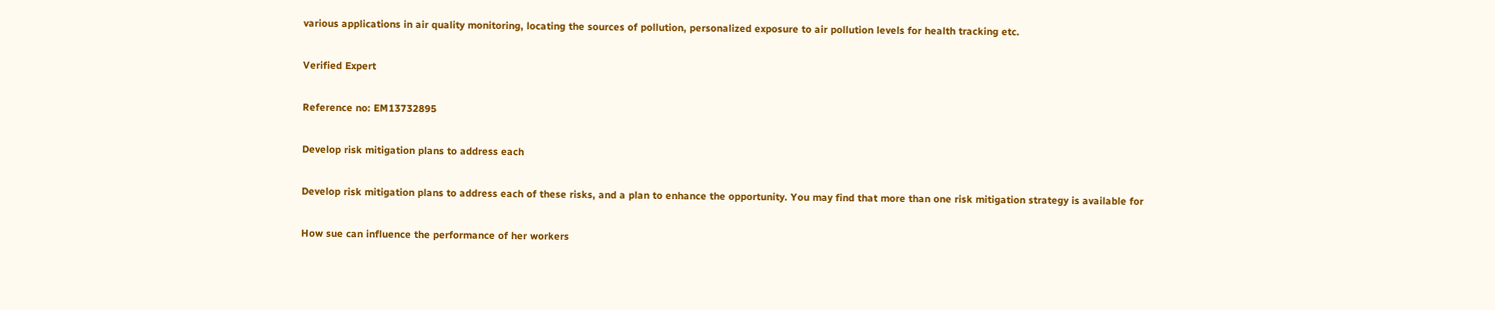various applications in air quality monitoring, locating the sources of pollution, personalized exposure to air pollution levels for health tracking etc.

Verified Expert

Reference no: EM13732895

Develop risk mitigation plans to address each

Develop risk mitigation plans to address each of these risks, and a plan to enhance the opportunity. You may find that more than one risk mitigation strategy is available for

How sue can influence the performance of her workers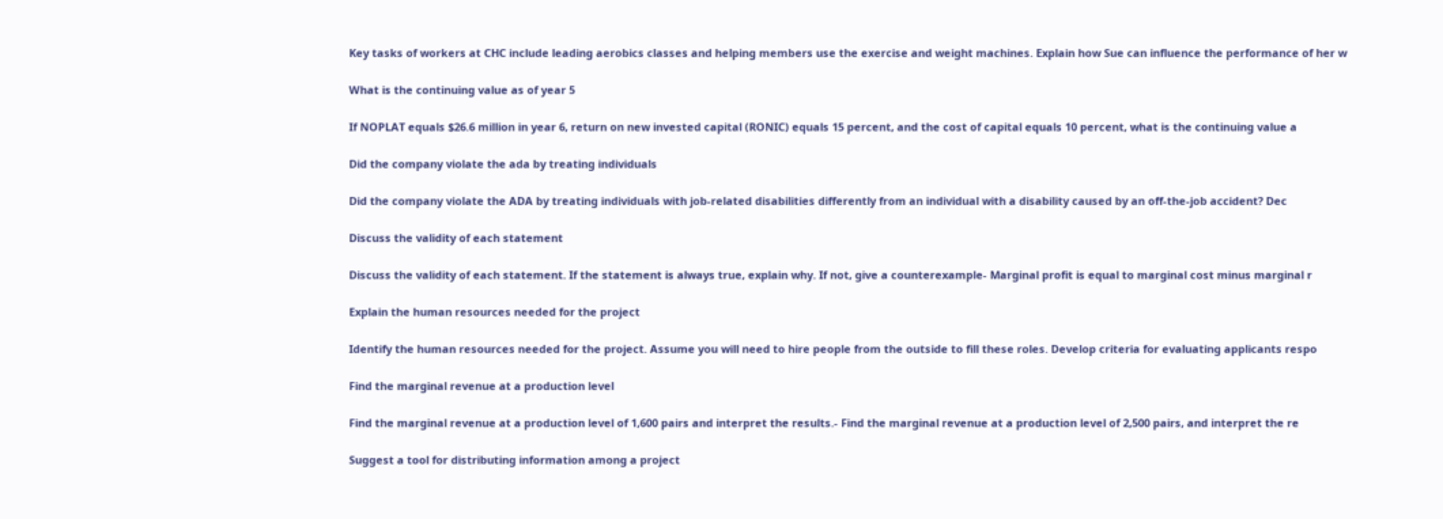Key tasks of workers at CHC include leading aerobics classes and helping members use the exercise and weight machines. Explain how Sue can influence the performance of her w

What is the continuing value as of year 5

If NOPLAT equals $26.6 million in year 6, return on new invested capital (RONIC) equals 15 percent, and the cost of capital equals 10 percent, what is the continuing value a

Did the company violate the ada by treating individuals

Did the company violate the ADA by treating individuals with job-related disabilities differently from an individual with a disability caused by an off-the-job accident? Dec

Discuss the validity of each statement

Discuss the validity of each statement. If the statement is always true, explain why. If not, give a counterexample- Marginal profit is equal to marginal cost minus marginal r

Explain the human resources needed for the project

Identify the human resources needed for the project. Assume you will need to hire people from the outside to fill these roles. Develop criteria for evaluating applicants respo

Find the marginal revenue at a production level

Find the marginal revenue at a production level of 1,600 pairs and interpret the results.- Find the marginal revenue at a production level of 2,500 pairs, and interpret the re

Suggest a tool for distributing information among a project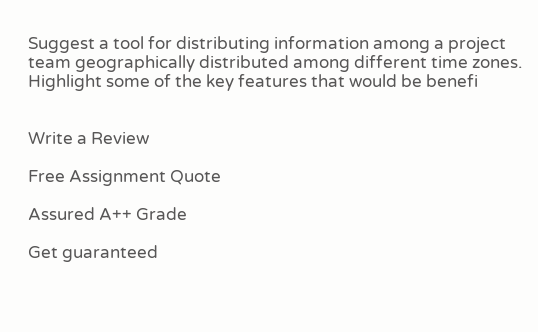Suggest a tool for distributing information among a project team geographically distributed among different time zones. Highlight some of the key features that would be benefi


Write a Review

Free Assignment Quote

Assured A++ Grade

Get guaranteed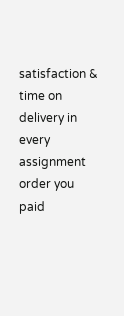satisfaction & time on delivery in every assignment order you paid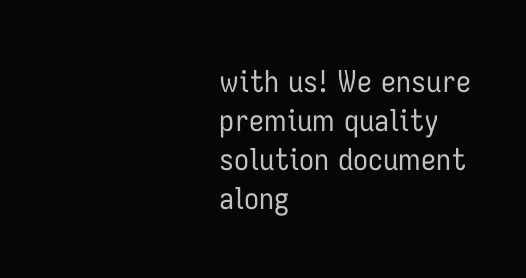with us! We ensure premium quality solution document along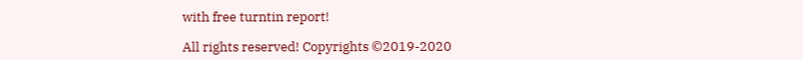with free turntin report!

All rights reserved! Copyrights ©2019-2020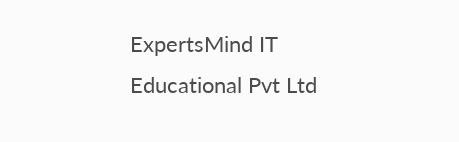ExpertsMind IT Educational Pvt Ltd